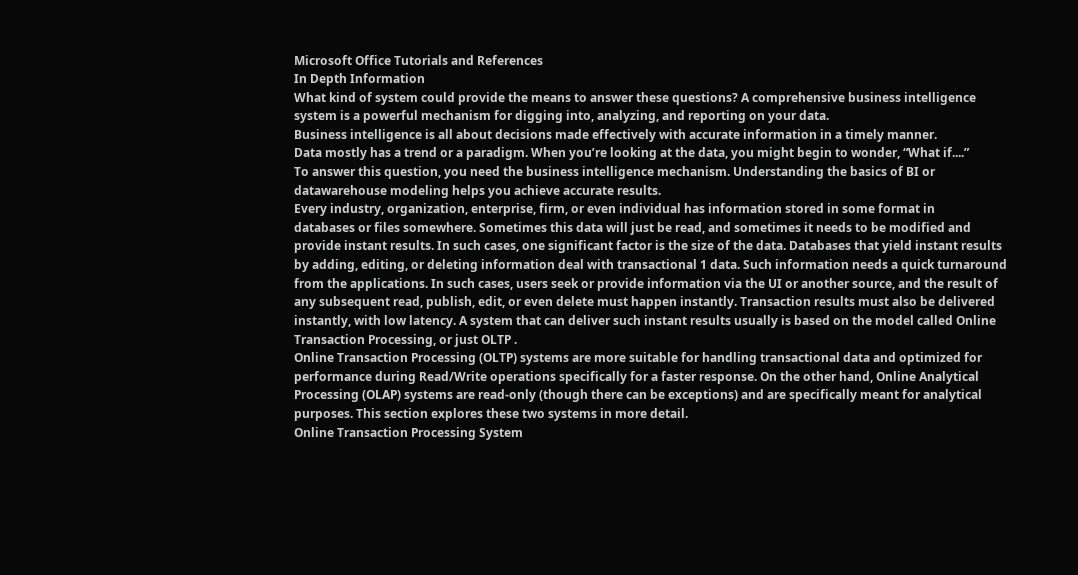Microsoft Office Tutorials and References
In Depth Information
What kind of system could provide the means to answer these questions? A comprehensive business intelligence
system is a powerful mechanism for digging into, analyzing, and reporting on your data.
Business intelligence is all about decisions made effectively with accurate information in a timely manner.
Data mostly has a trend or a paradigm. When you’re looking at the data, you might begin to wonder, “What if....”
To answer this question, you need the business intelligence mechanism. Understanding the basics of BI or
datawarehouse modeling helps you achieve accurate results.
Every industry, organization, enterprise, firm, or even individual has information stored in some format in
databases or files somewhere. Sometimes this data will just be read, and sometimes it needs to be modified and
provide instant results. In such cases, one significant factor is the size of the data. Databases that yield instant results
by adding, editing, or deleting information deal with transactional 1 data. Such information needs a quick turnaround
from the applications. In such cases, users seek or provide information via the UI or another source, and the result of
any subsequent read, publish, edit, or even delete must happen instantly. Transaction results must also be delivered
instantly, with low latency. A system that can deliver such instant results usually is based on the model called Online
Transaction Processing, or just OLTP .
Online Transaction Processing (OLTP) systems are more suitable for handling transactional data and optimized for
performance during Read/Write operations specifically for a faster response. On the other hand, Online Analytical
Processing (OLAP) systems are read-only (though there can be exceptions) and are specifically meant for analytical
purposes. This section explores these two systems in more detail.
Online Transaction Processing System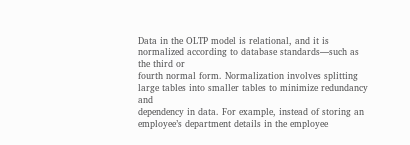Data in the OLTP model is relational, and it is normalized according to database standards—such as the third or
fourth normal form. Normalization involves splitting large tables into smaller tables to minimize redundancy and
dependency in data. For example, instead of storing an employee’s department details in the employee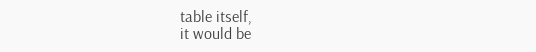table itself,
it would be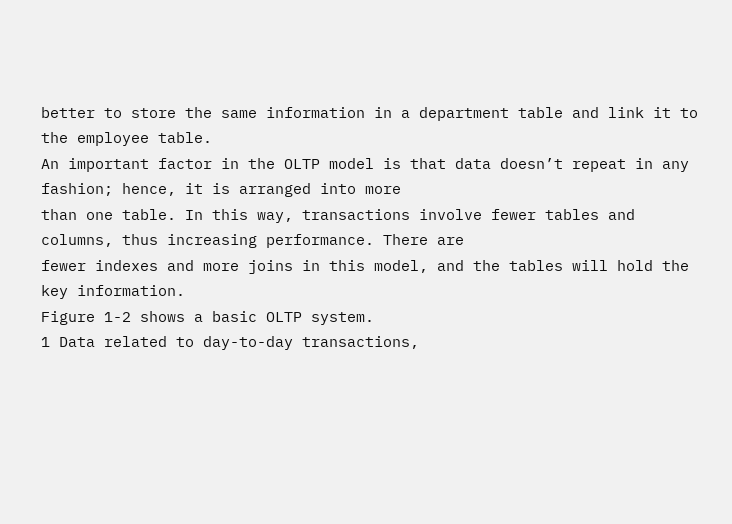better to store the same information in a department table and link it to the employee table.
An important factor in the OLTP model is that data doesn’t repeat in any fashion; hence, it is arranged into more
than one table. In this way, transactions involve fewer tables and columns, thus increasing performance. There are
fewer indexes and more joins in this model, and the tables will hold the key information.
Figure 1-2 shows a basic OLTP system.
1 Data related to day-to-day transactions,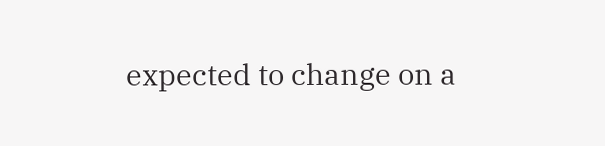expected to change on a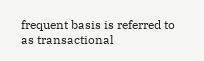frequent basis is referred to as transactional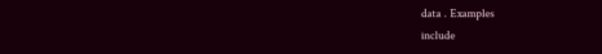data . Examples
include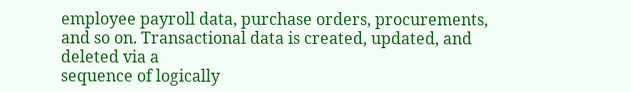employee payroll data, purchase orders, procurements, and so on. Transactional data is created, updated, and deleted via a
sequence of logically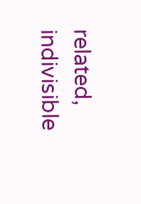related, indivisible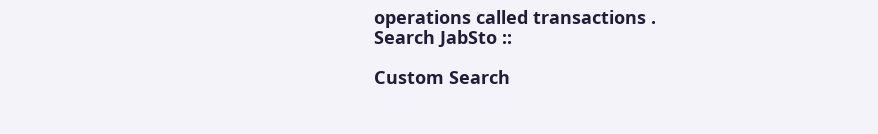operations called transactions .
Search JabSto ::

Custom Search